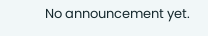No announcement yet.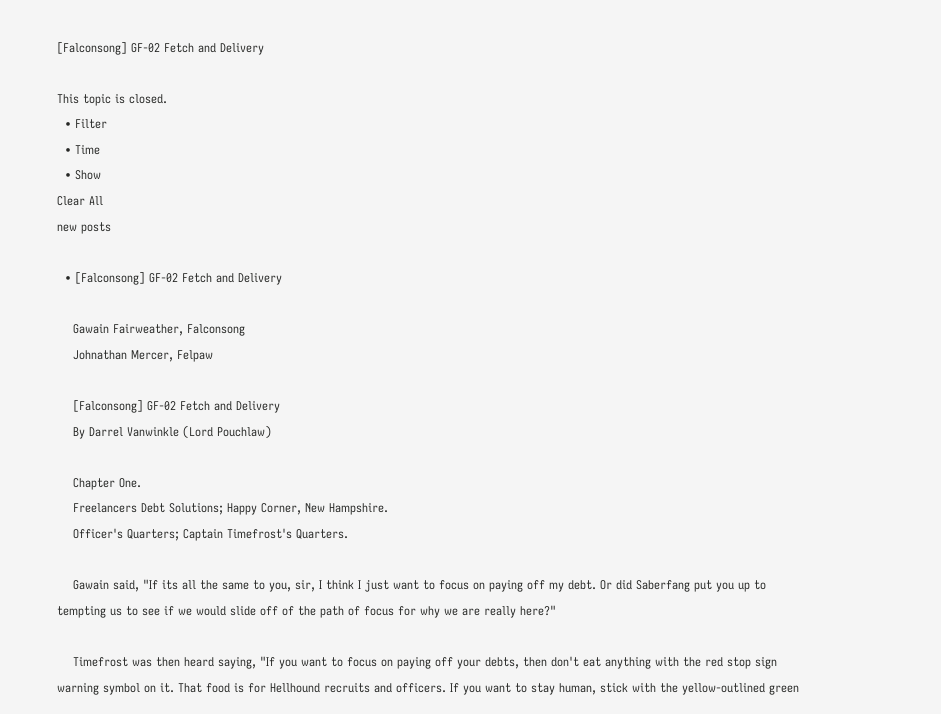[Falconsong] GF-02 Fetch and Delivery

This topic is closed.
  • Filter
  • Time
  • Show
Clear All
new posts

  • [Falconsong] GF-02 Fetch and Delivery

    Gawain Fairweather, Falconsong
    Johnathan Mercer, Felpaw

    [Falconsong] GF-02 Fetch and Delivery
    By Darrel Vanwinkle (Lord Pouchlaw)

    Chapter One.
    Freelancers Debt Solutions; Happy Corner, New Hampshire.
    Officer's Quarters; Captain Timefrost's Quarters.

    Gawain said, "If its all the same to you, sir, I think I just want to focus on paying off my debt. Or did Saberfang put you up to tempting us to see if we would slide off of the path of focus for why we are really here?"

    Timefrost was then heard saying, "If you want to focus on paying off your debts, then don't eat anything with the red stop sign warning symbol on it. That food is for Hellhound recruits and officers. If you want to stay human, stick with the yellow-outlined green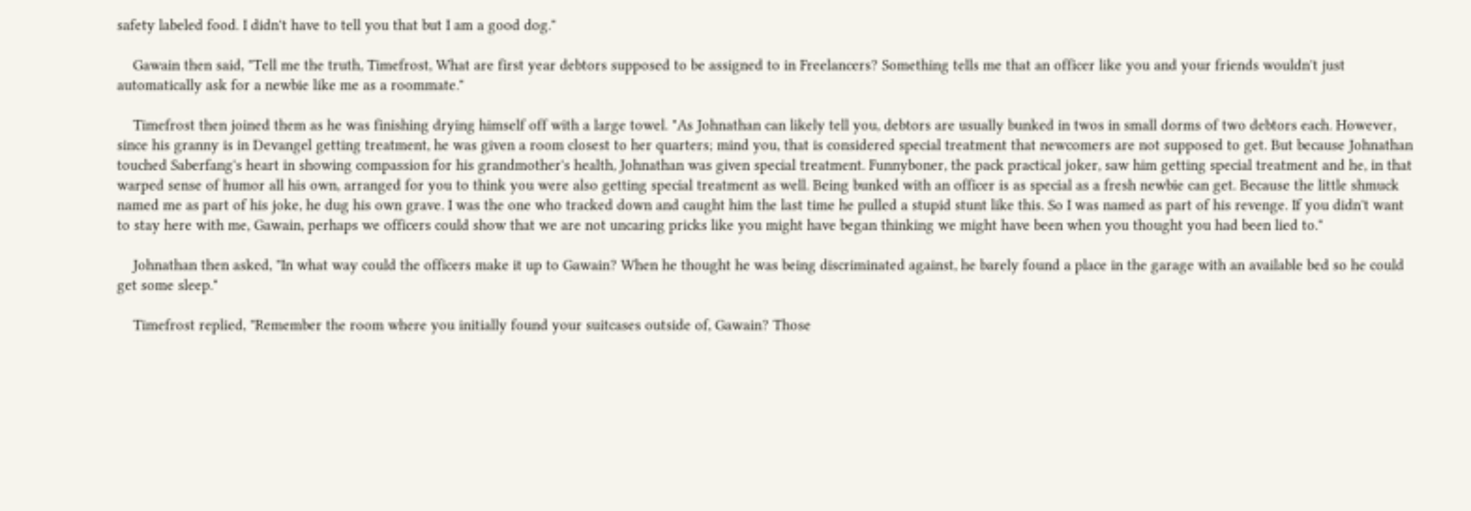safety labeled food. I didn't have to tell you that but I am a good dog."

    Gawain then said, "Tell me the truth, Timefrost, What are first year debtors supposed to be assigned to in Freelancers? Something tells me that an officer like you and your friends wouldn't just automatically ask for a newbie like me as a roommate."

    Timefrost then joined them as he was finishing drying himself off with a large towel. "As Johnathan can likely tell you, debtors are usually bunked in twos in small dorms of two debtors each. However, since his granny is in Devangel getting treatment, he was given a room closest to her quarters; mind you, that is considered special treatment that newcomers are not supposed to get. But because Johnathan touched Saberfang's heart in showing compassion for his grandmother's health, Johnathan was given special treatment. Funnyboner, the pack practical joker, saw him getting special treatment and he, in that warped sense of humor all his own, arranged for you to think you were also getting special treatment as well. Being bunked with an officer is as special as a fresh newbie can get. Because the little shmuck named me as part of his joke, he dug his own grave. I was the one who tracked down and caught him the last time he pulled a stupid stunt like this. So I was named as part of his revenge. If you didn't want to stay here with me, Gawain, perhaps we officers could show that we are not uncaring pricks like you might have began thinking we might have been when you thought you had been lied to."

    Johnathan then asked, "In what way could the officers make it up to Gawain? When he thought he was being discriminated against, he barely found a place in the garage with an available bed so he could get some sleep."

    Timefrost replied, "Remember the room where you initially found your suitcases outside of, Gawain? Those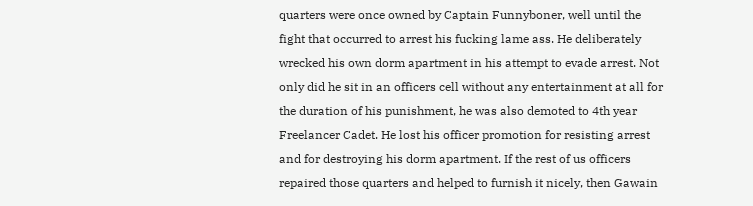quarters were once owned by Captain Funnyboner, well until the fight that occurred to arrest his fucking lame ass. He deliberately wrecked his own dorm apartment in his attempt to evade arrest. Not only did he sit in an officers cell without any entertainment at all for the duration of his punishment, he was also demoted to 4th year Freelancer Cadet. He lost his officer promotion for resisting arrest and for destroying his dorm apartment. If the rest of us officers repaired those quarters and helped to furnish it nicely, then Gawain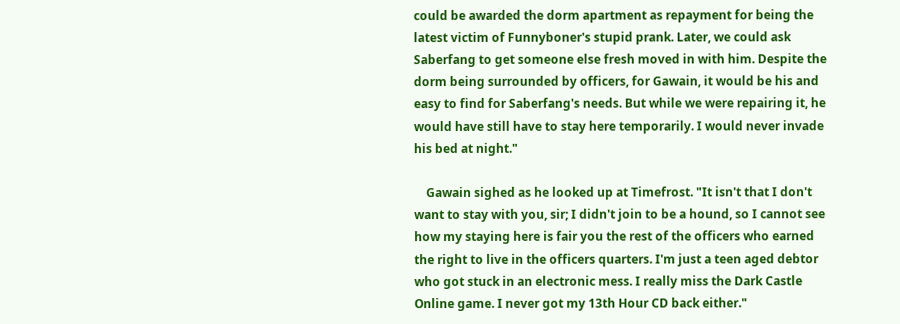could be awarded the dorm apartment as repayment for being the latest victim of Funnyboner's stupid prank. Later, we could ask Saberfang to get someone else fresh moved in with him. Despite the dorm being surrounded by officers, for Gawain, it would be his and easy to find for Saberfang's needs. But while we were repairing it, he would have still have to stay here temporarily. I would never invade his bed at night."

    Gawain sighed as he looked up at Timefrost. "It isn't that I don't want to stay with you, sir; I didn't join to be a hound, so I cannot see how my staying here is fair you the rest of the officers who earned the right to live in the officers quarters. I'm just a teen aged debtor who got stuck in an electronic mess. I really miss the Dark Castle Online game. I never got my 13th Hour CD back either."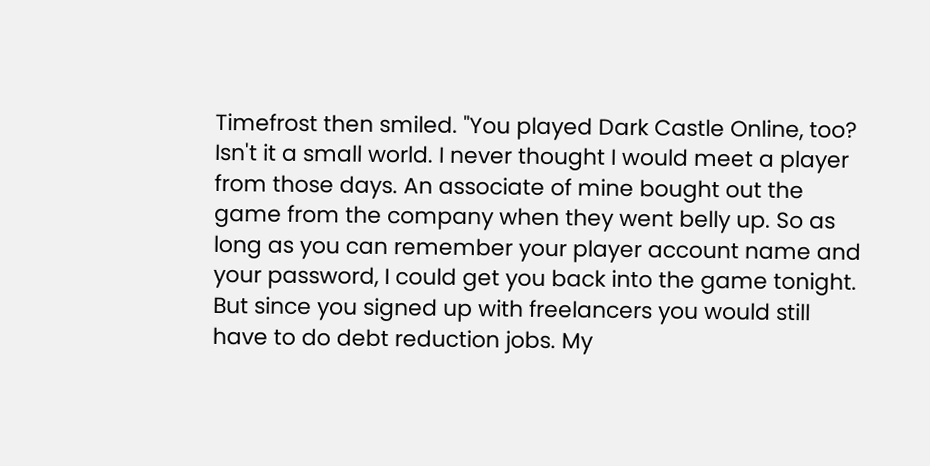Timefrost then smiled. "You played Dark Castle Online, too? Isn't it a small world. I never thought I would meet a player from those days. An associate of mine bought out the game from the company when they went belly up. So as long as you can remember your player account name and your password, I could get you back into the game tonight. But since you signed up with freelancers you would still have to do debt reduction jobs. My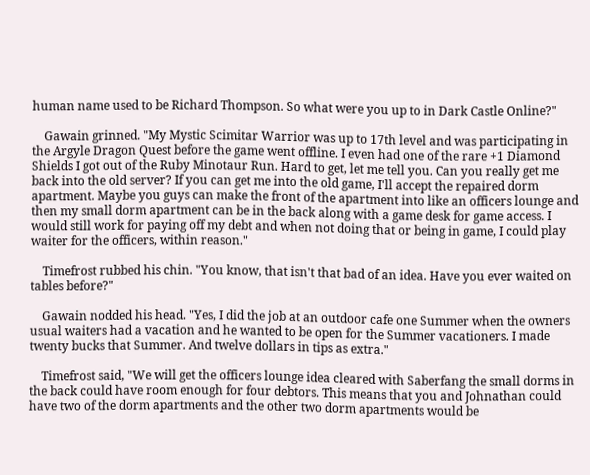human name used to be Richard Thompson. So what were you up to in Dark Castle Online?"

    Gawain grinned. "My Mystic Scimitar Warrior was up to 17th level and was participating in the Argyle Dragon Quest before the game went offline. I even had one of the rare +1 Diamond Shields I got out of the Ruby Minotaur Run. Hard to get, let me tell you. Can you really get me back into the old server? If you can get me into the old game, I'll accept the repaired dorm apartment. Maybe you guys can make the front of the apartment into like an officers lounge and then my small dorm apartment can be in the back along with a game desk for game access. I would still work for paying off my debt and when not doing that or being in game, I could play waiter for the officers, within reason."

    Timefrost rubbed his chin. "You know, that isn't that bad of an idea. Have you ever waited on tables before?"

    Gawain nodded his head. "Yes, I did the job at an outdoor cafe one Summer when the owners usual waiters had a vacation and he wanted to be open for the Summer vacationers. I made twenty bucks that Summer. And twelve dollars in tips as extra."

    Timefrost said, "We will get the officers lounge idea cleared with Saberfang the small dorms in the back could have room enough for four debtors. This means that you and Johnathan could have two of the dorm apartments and the other two dorm apartments would be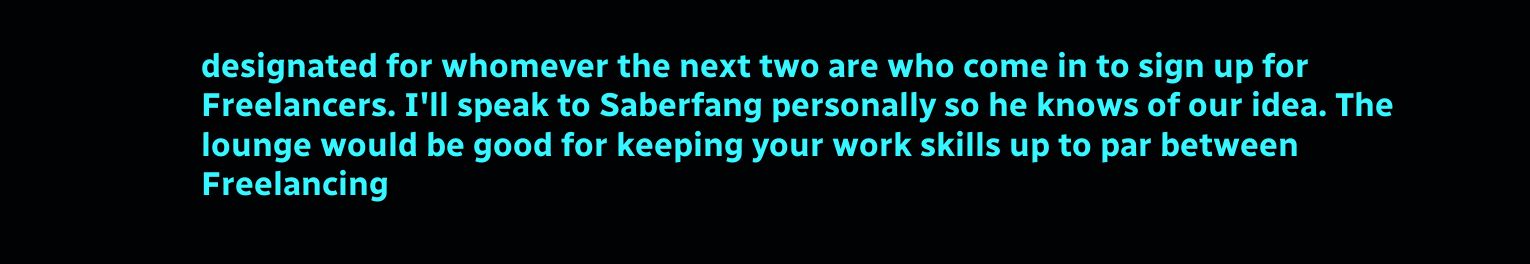designated for whomever the next two are who come in to sign up for Freelancers. I'll speak to Saberfang personally so he knows of our idea. The lounge would be good for keeping your work skills up to par between Freelancing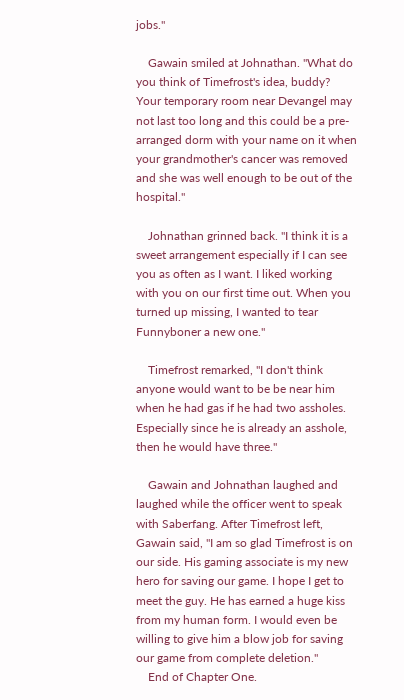jobs."

    Gawain smiled at Johnathan. "What do you think of Timefrost's idea, buddy? Your temporary room near Devangel may not last too long and this could be a pre-arranged dorm with your name on it when your grandmother's cancer was removed and she was well enough to be out of the hospital."

    Johnathan grinned back. "I think it is a sweet arrangement especially if I can see you as often as I want. I liked working with you on our first time out. When you turned up missing, I wanted to tear Funnyboner a new one."

    Timefrost remarked, "I don't think anyone would want to be be near him when he had gas if he had two assholes. Especially since he is already an asshole, then he would have three."

    Gawain and Johnathan laughed and laughed while the officer went to speak with Saberfang. After Timefrost left, Gawain said, "I am so glad Timefrost is on our side. His gaming associate is my new hero for saving our game. I hope I get to meet the guy. He has earned a huge kiss from my human form. I would even be willing to give him a blow job for saving our game from complete deletion."
    End of Chapter One.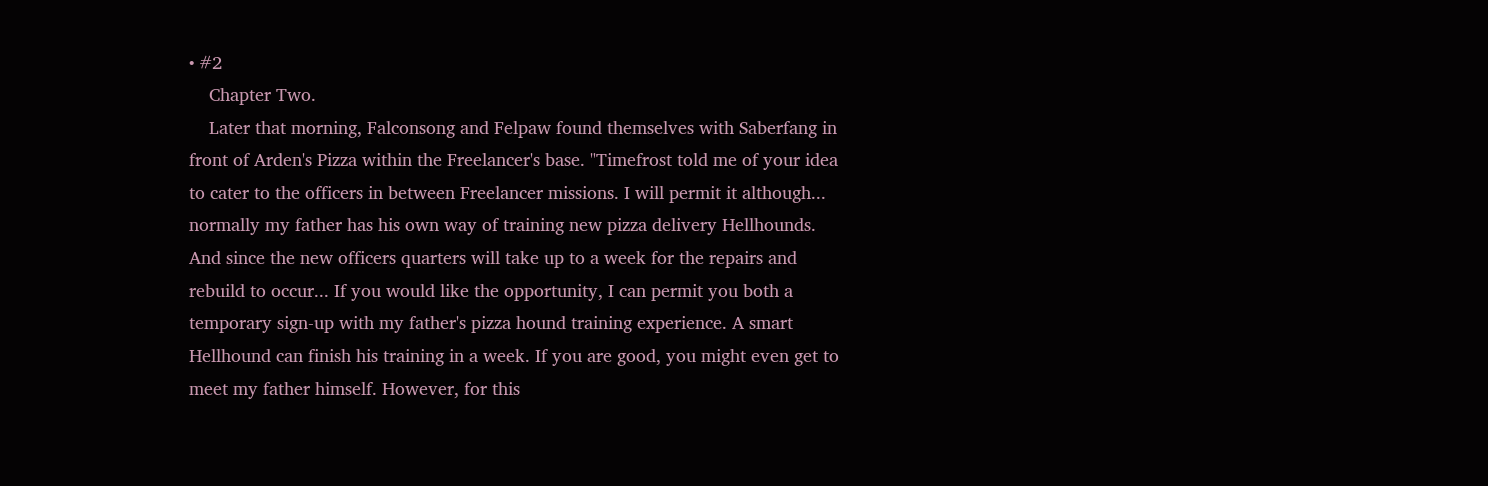• #2
    Chapter Two.
    Later that morning, Falconsong and Felpaw found themselves with Saberfang in front of Arden's Pizza within the Freelancer's base. "Timefrost told me of your idea to cater to the officers in between Freelancer missions. I will permit it although... normally my father has his own way of training new pizza delivery Hellhounds. And since the new officers quarters will take up to a week for the repairs and rebuild to occur... If you would like the opportunity, I can permit you both a temporary sign-up with my father's pizza hound training experience. A smart Hellhound can finish his training in a week. If you are good, you might even get to meet my father himself. However, for this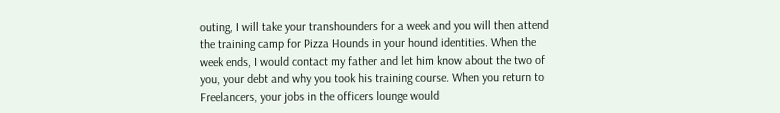outing, I will take your transhounders for a week and you will then attend the training camp for Pizza Hounds in your hound identities. When the week ends, I would contact my father and let him know about the two of you, your debt and why you took his training course. When you return to Freelancers, your jobs in the officers lounge would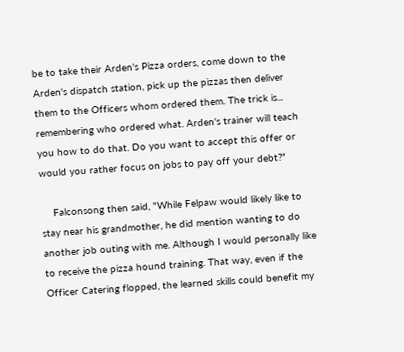be to take their Arden's Pizza orders, come down to the Arden's dispatch station, pick up the pizzas then deliver them to the Officers whom ordered them. The trick is... remembering who ordered what. Arden's trainer will teach you how to do that. Do you want to accept this offer or would you rather focus on jobs to pay off your debt?"

    Falconsong then said, "While Felpaw would likely like to stay near his grandmother, he did mention wanting to do another job outing with me. Although I would personally like to receive the pizza hound training. That way, even if the Officer Catering flopped, the learned skills could benefit my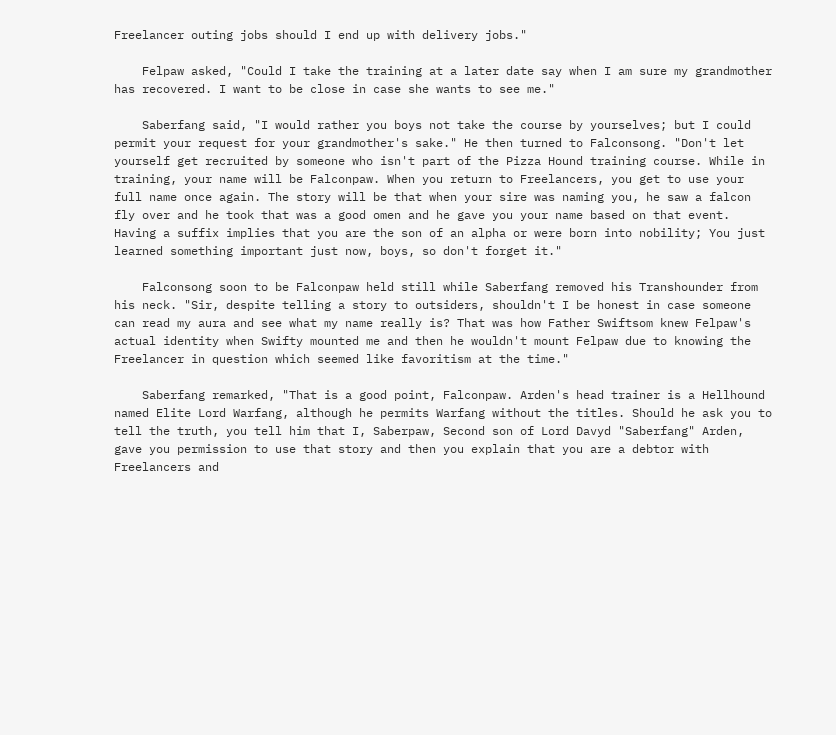Freelancer outing jobs should I end up with delivery jobs."

    Felpaw asked, "Could I take the training at a later date say when I am sure my grandmother has recovered. I want to be close in case she wants to see me."

    Saberfang said, "I would rather you boys not take the course by yourselves; but I could permit your request for your grandmother's sake." He then turned to Falconsong. "Don't let yourself get recruited by someone who isn't part of the Pizza Hound training course. While in training, your name will be Falconpaw. When you return to Freelancers, you get to use your full name once again. The story will be that when your sire was naming you, he saw a falcon fly over and he took that was a good omen and he gave you your name based on that event. Having a suffix implies that you are the son of an alpha or were born into nobility; You just learned something important just now, boys, so don't forget it."

    Falconsong soon to be Falconpaw held still while Saberfang removed his Transhounder from his neck. "Sir, despite telling a story to outsiders, shouldn't I be honest in case someone can read my aura and see what my name really is? That was how Father Swiftsom knew Felpaw's actual identity when Swifty mounted me and then he wouldn't mount Felpaw due to knowing the Freelancer in question which seemed like favoritism at the time."

    Saberfang remarked, "That is a good point, Falconpaw. Arden's head trainer is a Hellhound named Elite Lord Warfang, although he permits Warfang without the titles. Should he ask you to tell the truth, you tell him that I, Saberpaw, Second son of Lord Davyd "Saberfang" Arden, gave you permission to use that story and then you explain that you are a debtor with Freelancers and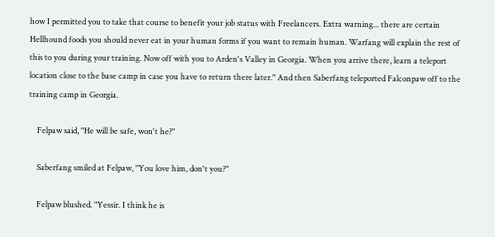how I permitted you to take that course to benefit your job status with Freelancers. Extra warning... there are certain Hellhound foods you should never eat in your human forms if you want to remain human. Warfang will explain the rest of this to you during your training. Now off with you to Arden's Valley in Georgia. When you arrive there, learn a teleport location close to the base camp in case you have to return there later." And then Saberfang teleported Falconpaw off to the training camp in Georgia.

    Felpaw said, "He will be safe, won't he?"

    Saberfang smiled at Felpaw, "You love him, don't you?"

    Felpaw blushed. "Yessir. I think he is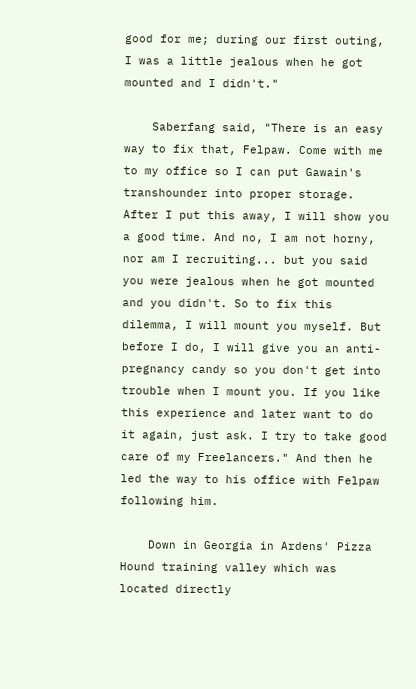good for me; during our first outing, I was a little jealous when he got mounted and I didn't."

    Saberfang said, "There is an easy way to fix that, Felpaw. Come with me to my office so I can put Gawain's transhounder into proper storage. After I put this away, I will show you a good time. And no, I am not horny, nor am I recruiting... but you said you were jealous when he got mounted and you didn't. So to fix this dilemma, I will mount you myself. But before I do, I will give you an anti-pregnancy candy so you don't get into trouble when I mount you. If you like this experience and later want to do it again, just ask. I try to take good care of my Freelancers." And then he led the way to his office with Felpaw following him.

    Down in Georgia in Ardens' Pizza Hound training valley which was located directly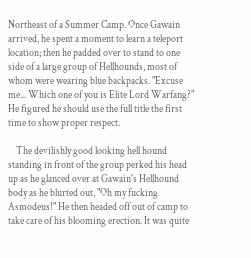Northeast of a Summer Camp. Once Gawain arrived, he spent a moment to learn a teleport location; then he padded over to stand to one side of a large group of Hellhounds, most of whom were wearing blue backpacks. "Excuse me... Which one of you is Elite Lord Warfang?" He figured he should use the full title the first time to show proper respect.

    The devilishly good looking hell hound standing in front of the group perked his head up as he glanced over at Gawain's Hellhound body as he blurted out, "Oh my fucking Asmodeus!" He then headed off out of camp to take care of his blooming erection. It was quite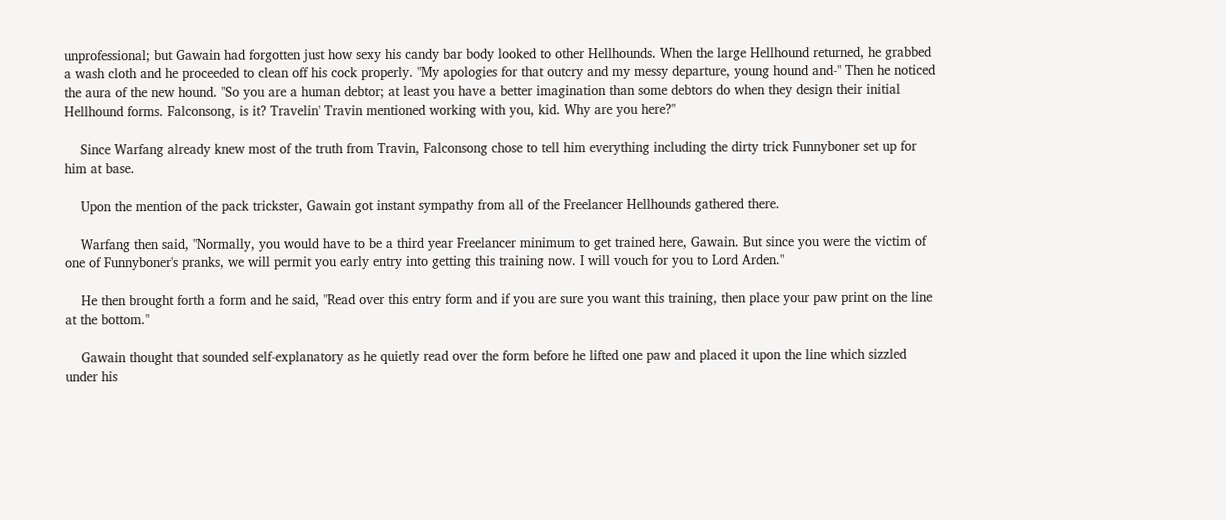unprofessional; but Gawain had forgotten just how sexy his candy bar body looked to other Hellhounds. When the large Hellhound returned, he grabbed a wash cloth and he proceeded to clean off his cock properly. "My apologies for that outcry and my messy departure, young hound and-" Then he noticed the aura of the new hound. "So you are a human debtor; at least you have a better imagination than some debtors do when they design their initial Hellhound forms. Falconsong, is it? Travelin' Travin mentioned working with you, kid. Why are you here?"

    Since Warfang already knew most of the truth from Travin, Falconsong chose to tell him everything including the dirty trick Funnyboner set up for him at base.

    Upon the mention of the pack trickster, Gawain got instant sympathy from all of the Freelancer Hellhounds gathered there.

    Warfang then said, "Normally, you would have to be a third year Freelancer minimum to get trained here, Gawain. But since you were the victim of one of Funnyboner's pranks, we will permit you early entry into getting this training now. I will vouch for you to Lord Arden."

    He then brought forth a form and he said, "Read over this entry form and if you are sure you want this training, then place your paw print on the line at the bottom."

    Gawain thought that sounded self-explanatory as he quietly read over the form before he lifted one paw and placed it upon the line which sizzled under his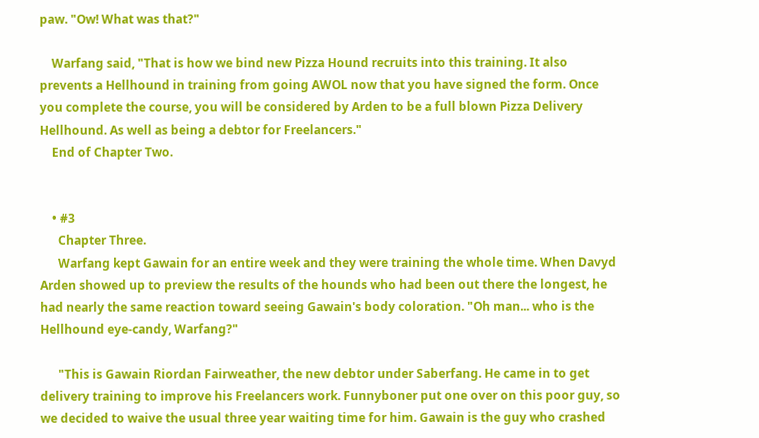paw. "Ow! What was that?"

    Warfang said, "That is how we bind new Pizza Hound recruits into this training. It also prevents a Hellhound in training from going AWOL now that you have signed the form. Once you complete the course, you will be considered by Arden to be a full blown Pizza Delivery Hellhound. As well as being a debtor for Freelancers."
    End of Chapter Two.


    • #3
      Chapter Three.
      Warfang kept Gawain for an entire week and they were training the whole time. When Davyd Arden showed up to preview the results of the hounds who had been out there the longest, he had nearly the same reaction toward seeing Gawain's body coloration. "Oh man... who is the Hellhound eye-candy, Warfang?"

      "This is Gawain Riordan Fairweather, the new debtor under Saberfang. He came in to get delivery training to improve his Freelancers work. Funnyboner put one over on this poor guy, so we decided to waive the usual three year waiting time for him. Gawain is the guy who crashed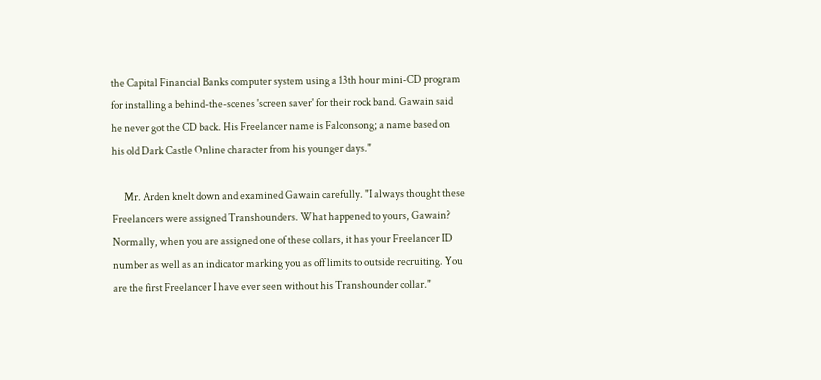the Capital Financial Banks computer system using a 13th hour mini-CD program for installing a behind-the-scenes 'screen saver' for their rock band. Gawain said he never got the CD back. His Freelancer name is Falconsong; a name based on his old Dark Castle Online character from his younger days."

      Mr. Arden knelt down and examined Gawain carefully. "I always thought these Freelancers were assigned Transhounders. What happened to yours, Gawain? Normally, when you are assigned one of these collars, it has your Freelancer ID number as well as an indicator marking you as off limits to outside recruiting. You are the first Freelancer I have ever seen without his Transhounder collar."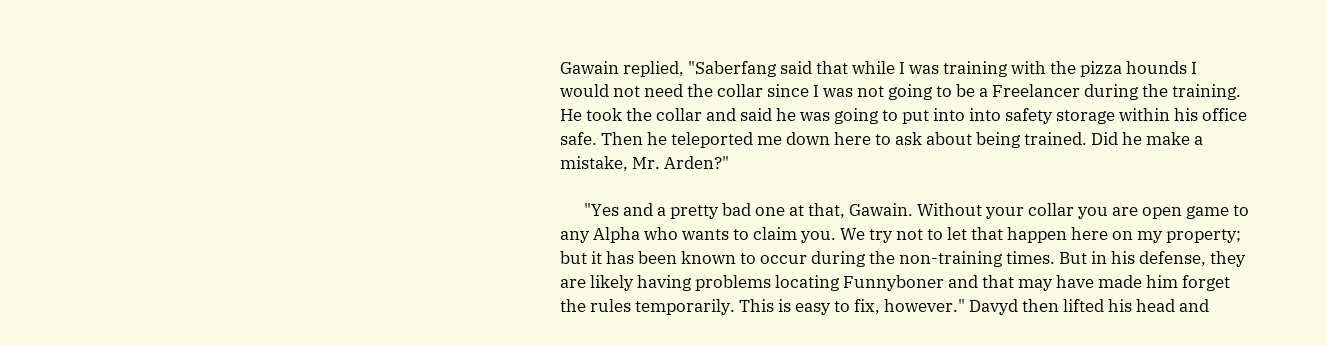Gawain replied, "Saberfang said that while I was training with the pizza hounds I would not need the collar since I was not going to be a Freelancer during the training. He took the collar and said he was going to put into into safety storage within his office safe. Then he teleported me down here to ask about being trained. Did he make a mistake, Mr. Arden?"

      "Yes and a pretty bad one at that, Gawain. Without your collar you are open game to any Alpha who wants to claim you. We try not to let that happen here on my property; but it has been known to occur during the non-training times. But in his defense, they are likely having problems locating Funnyboner and that may have made him forget the rules temporarily. This is easy to fix, however." Davyd then lifted his head and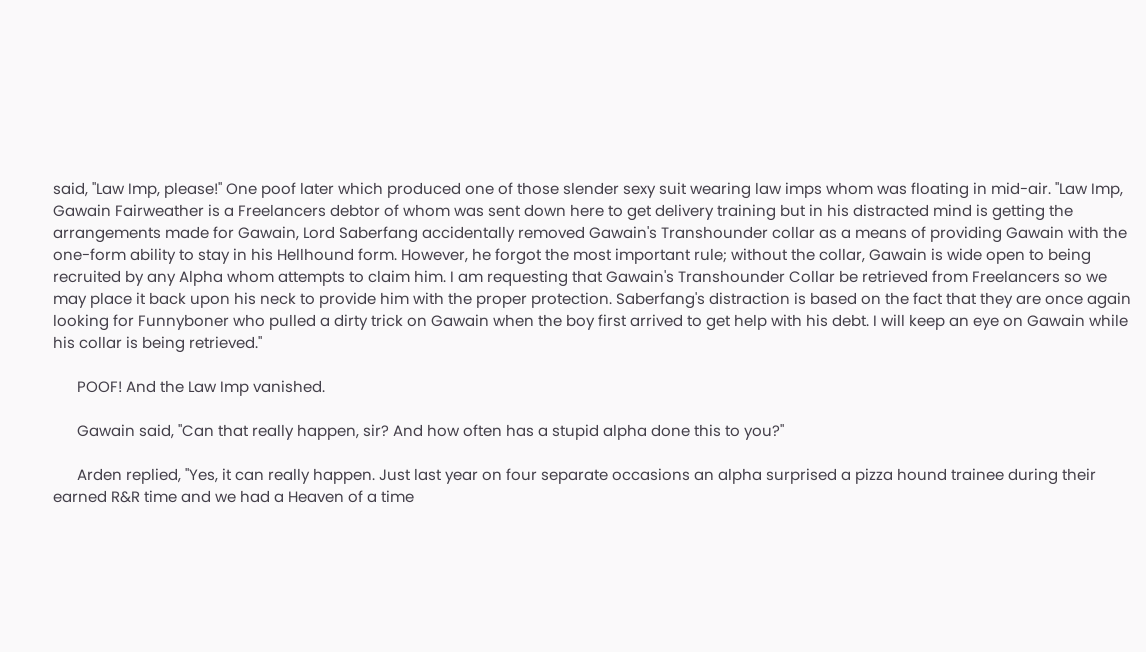said, "Law Imp, please!" One poof later which produced one of those slender sexy suit wearing law imps whom was floating in mid-air. "Law Imp, Gawain Fairweather is a Freelancers debtor of whom was sent down here to get delivery training but in his distracted mind is getting the arrangements made for Gawain, Lord Saberfang accidentally removed Gawain's Transhounder collar as a means of providing Gawain with the one-form ability to stay in his Hellhound form. However, he forgot the most important rule; without the collar, Gawain is wide open to being recruited by any Alpha whom attempts to claim him. I am requesting that Gawain's Transhounder Collar be retrieved from Freelancers so we may place it back upon his neck to provide him with the proper protection. Saberfang's distraction is based on the fact that they are once again looking for Funnyboner who pulled a dirty trick on Gawain when the boy first arrived to get help with his debt. I will keep an eye on Gawain while his collar is being retrieved."

      POOF! And the Law Imp vanished.

      Gawain said, "Can that really happen, sir? And how often has a stupid alpha done this to you?"

      Arden replied, "Yes, it can really happen. Just last year on four separate occasions an alpha surprised a pizza hound trainee during their earned R&R time and we had a Heaven of a time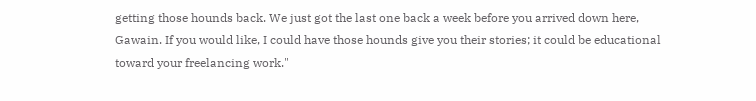getting those hounds back. We just got the last one back a week before you arrived down here, Gawain. If you would like, I could have those hounds give you their stories; it could be educational toward your freelancing work."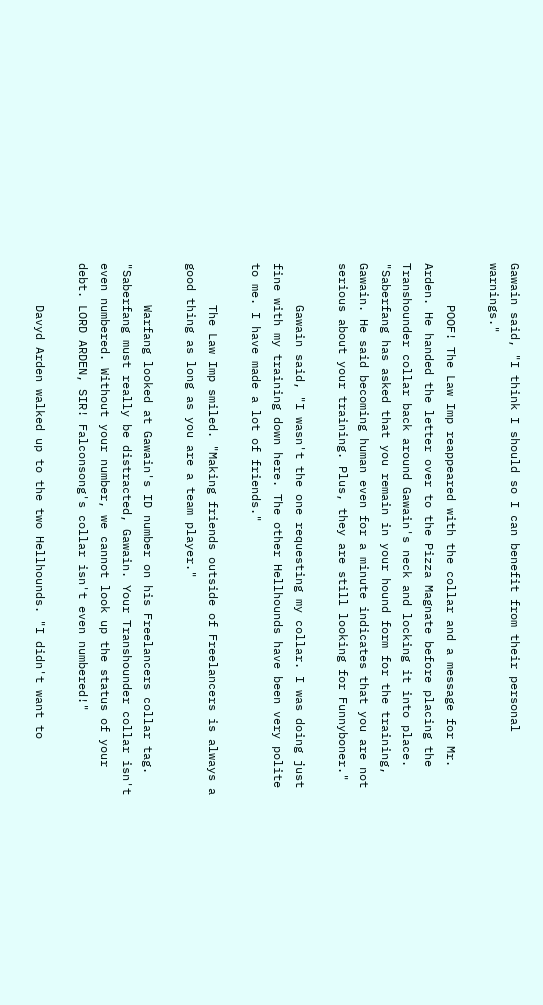Gawain said, "I think I should so I can benefit from their personal warnings."

      POOF! The Law Imp reappeared with the collar and a message for Mr. Arden. He handed the letter over to the Pizza Magnate before placing the Transhounder collar back around Gawain's neck and locking it into place. "Saberfang has asked that you remain in your hound form for the training, Gawain. He said becoming human even for a minute indicates that you are not serious about your training. Plus, they are still looking for Funnyboner."

      Gawain said, "I wasn't the one requesting my collar. I was doing just fine with my training down here. The other Hellhounds have been very polite to me. I have made a lot of friends."

      The Law Imp smiled. "Making friends outside of Freelancers is always a good thing as long as you are a team player."

      Warfang looked at Gawain's ID number on his Freelancers collar tag. "Saberfang must really be distracted, Gawain. Your Transhounder collar isn't even numbered. Without your number, we cannot look up the status of your debt. LORD ARDEN, SIR! Falconsong's collar isn't even numbered!"

      Davyd Arden walked up to the two Hellhounds. "I didn't want to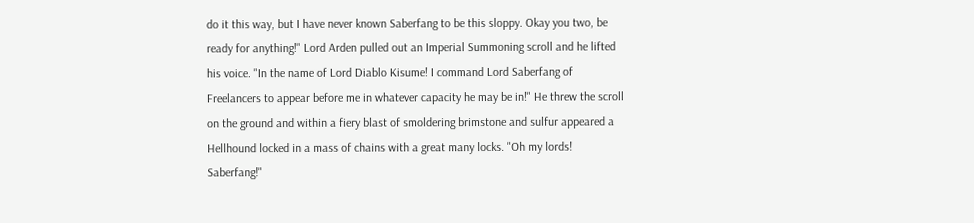do it this way, but I have never known Saberfang to be this sloppy. Okay you two, be ready for anything!" Lord Arden pulled out an Imperial Summoning scroll and he lifted his voice. "In the name of Lord Diablo Kisume! I command Lord Saberfang of Freelancers to appear before me in whatever capacity he may be in!" He threw the scroll on the ground and within a fiery blast of smoldering brimstone and sulfur appeared a Hellhound locked in a mass of chains with a great many locks. "Oh my lords! Saberfang!"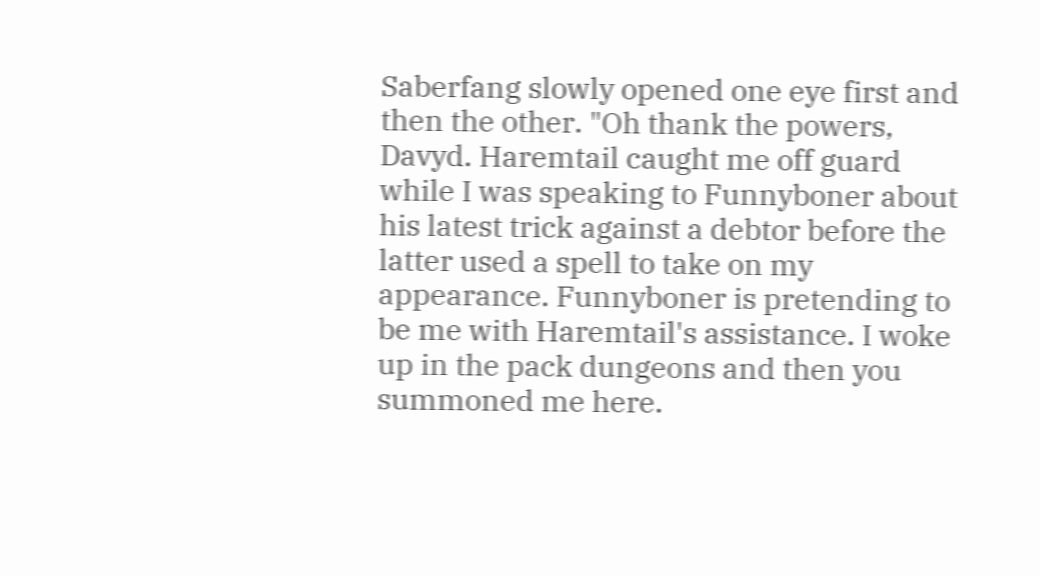Saberfang slowly opened one eye first and then the other. "Oh thank the powers, Davyd. Haremtail caught me off guard while I was speaking to Funnyboner about his latest trick against a debtor before the latter used a spell to take on my appearance. Funnyboner is pretending to be me with Haremtail's assistance. I woke up in the pack dungeons and then you summoned me here.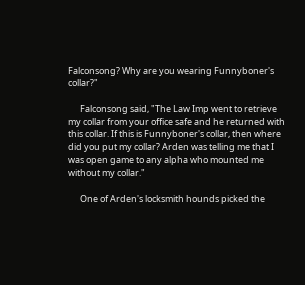Falconsong? Why are you wearing Funnyboner's collar?"

      Falconsong said, "The Law Imp went to retrieve my collar from your office safe and he returned with this collar. If this is Funnyboner's collar, then where did you put my collar? Arden was telling me that I was open game to any alpha who mounted me without my collar."

      One of Arden's locksmith hounds picked the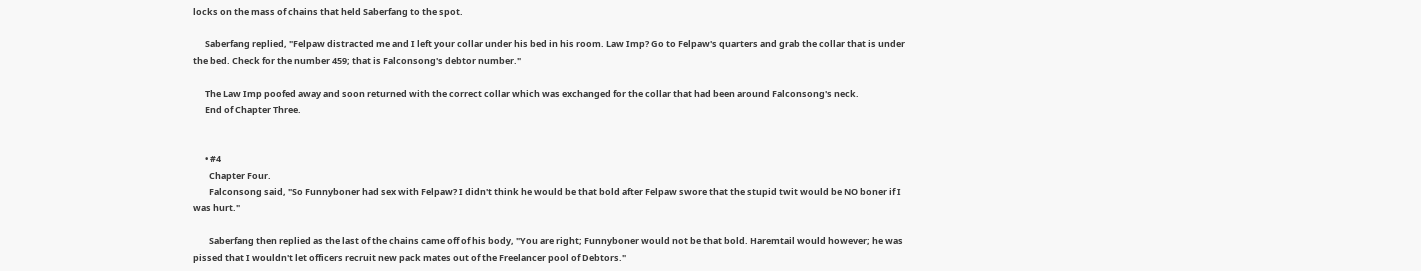locks on the mass of chains that held Saberfang to the spot.

      Saberfang replied, "Felpaw distracted me and I left your collar under his bed in his room. Law Imp? Go to Felpaw's quarters and grab the collar that is under the bed. Check for the number 459; that is Falconsong's debtor number."

      The Law Imp poofed away and soon returned with the correct collar which was exchanged for the collar that had been around Falconsong's neck.
      End of Chapter Three.


      • #4
        Chapter Four.
        Falconsong said, "So Funnyboner had sex with Felpaw? I didn't think he would be that bold after Felpaw swore that the stupid twit would be NO boner if I was hurt."

        Saberfang then replied as the last of the chains came off of his body, "You are right; Funnyboner would not be that bold. Haremtail would however; he was pissed that I wouldn't let officers recruit new pack mates out of the Freelancer pool of Debtors."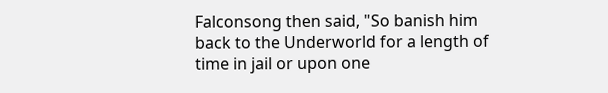Falconsong then said, "So banish him back to the Underworld for a length of time in jail or upon one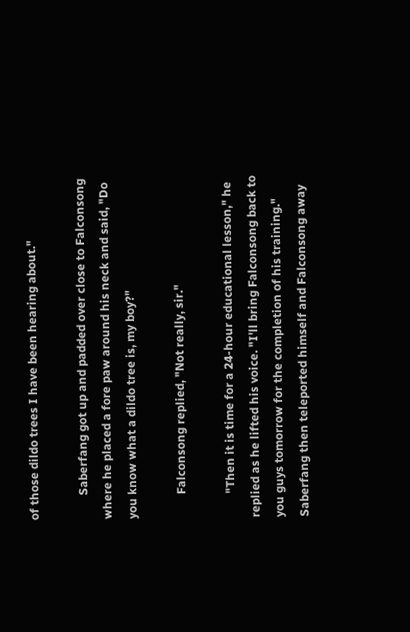of those dildo trees I have been hearing about."

        Saberfang got up and padded over close to Falconsong where he placed a fore paw around his neck and said, "Do you know what a dildo tree is, my boy?"

        Falconsong replied, "Not really, sir."

        "Then it is time for a 24-hour educational lesson," he replied as he lifted his voice. "I'll bring Falconsong back to you guys tomorrow for the completion of his training." Saberfang then teleported himself and Falconsong away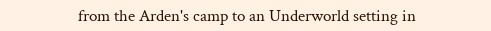from the Arden's camp to an Underworld setting in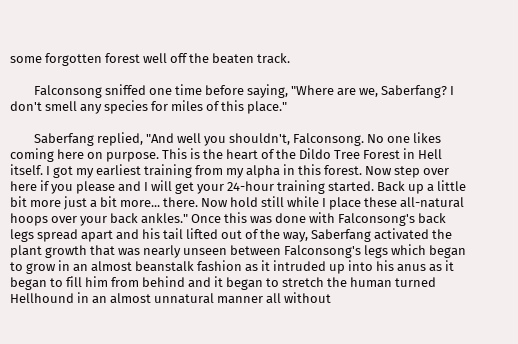some forgotten forest well off the beaten track.

        Falconsong sniffed one time before saying, "Where are we, Saberfang? I don't smell any species for miles of this place."

        Saberfang replied, "And well you shouldn't, Falconsong. No one likes coming here on purpose. This is the heart of the Dildo Tree Forest in Hell itself. I got my earliest training from my alpha in this forest. Now step over here if you please and I will get your 24-hour training started. Back up a little bit more just a bit more... there. Now hold still while I place these all-natural hoops over your back ankles." Once this was done with Falconsong's back legs spread apart and his tail lifted out of the way, Saberfang activated the plant growth that was nearly unseen between Falconsong's legs which began to grow in an almost beanstalk fashion as it intruded up into his anus as it began to fill him from behind and it began to stretch the human turned Hellhound in an almost unnatural manner all without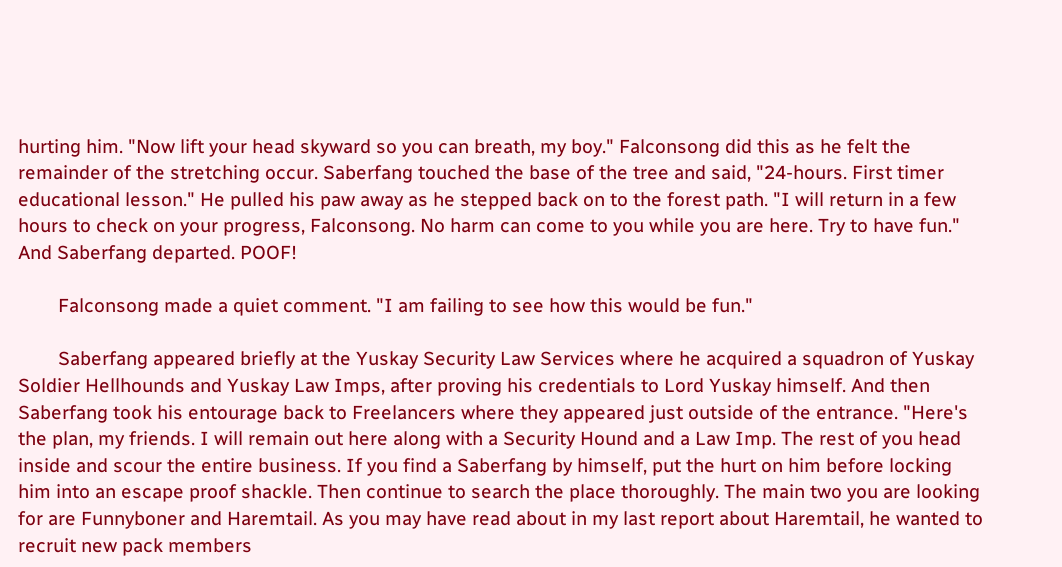hurting him. "Now lift your head skyward so you can breath, my boy." Falconsong did this as he felt the remainder of the stretching occur. Saberfang touched the base of the tree and said, "24-hours. First timer educational lesson." He pulled his paw away as he stepped back on to the forest path. "I will return in a few hours to check on your progress, Falconsong. No harm can come to you while you are here. Try to have fun." And Saberfang departed. POOF!

        Falconsong made a quiet comment. "I am failing to see how this would be fun."

        Saberfang appeared briefly at the Yuskay Security Law Services where he acquired a squadron of Yuskay Soldier Hellhounds and Yuskay Law Imps, after proving his credentials to Lord Yuskay himself. And then Saberfang took his entourage back to Freelancers where they appeared just outside of the entrance. "Here's the plan, my friends. I will remain out here along with a Security Hound and a Law Imp. The rest of you head inside and scour the entire business. If you find a Saberfang by himself, put the hurt on him before locking him into an escape proof shackle. Then continue to search the place thoroughly. The main two you are looking for are Funnyboner and Haremtail. As you may have read about in my last report about Haremtail, he wanted to recruit new pack members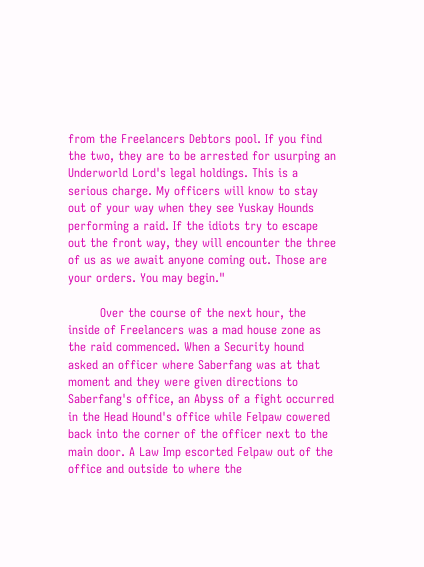from the Freelancers Debtors pool. If you find the two, they are to be arrested for usurping an Underworld Lord's legal holdings. This is a serious charge. My officers will know to stay out of your way when they see Yuskay Hounds performing a raid. If the idiots try to escape out the front way, they will encounter the three of us as we await anyone coming out. Those are your orders. You may begin."

        Over the course of the next hour, the inside of Freelancers was a mad house zone as the raid commenced. When a Security hound asked an officer where Saberfang was at that moment and they were given directions to Saberfang's office, an Abyss of a fight occurred in the Head Hound's office while Felpaw cowered back into the corner of the officer next to the main door. A Law Imp escorted Felpaw out of the office and outside to where the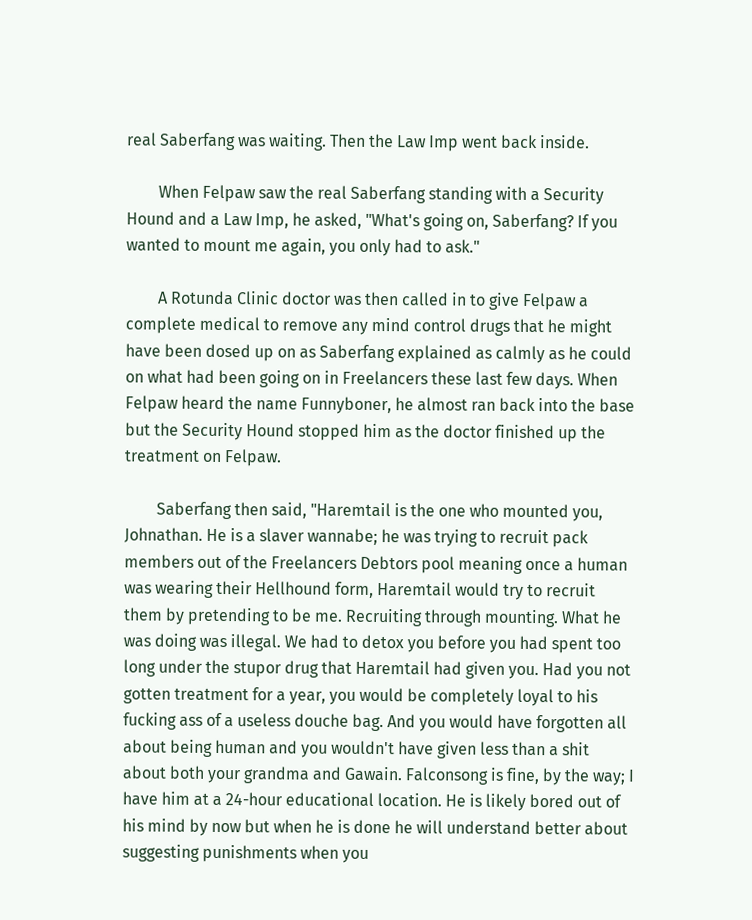real Saberfang was waiting. Then the Law Imp went back inside.

        When Felpaw saw the real Saberfang standing with a Security Hound and a Law Imp, he asked, "What's going on, Saberfang? If you wanted to mount me again, you only had to ask."

        A Rotunda Clinic doctor was then called in to give Felpaw a complete medical to remove any mind control drugs that he might have been dosed up on as Saberfang explained as calmly as he could on what had been going on in Freelancers these last few days. When Felpaw heard the name Funnyboner, he almost ran back into the base but the Security Hound stopped him as the doctor finished up the treatment on Felpaw.

        Saberfang then said, "Haremtail is the one who mounted you, Johnathan. He is a slaver wannabe; he was trying to recruit pack members out of the Freelancers Debtors pool meaning once a human was wearing their Hellhound form, Haremtail would try to recruit them by pretending to be me. Recruiting through mounting. What he was doing was illegal. We had to detox you before you had spent too long under the stupor drug that Haremtail had given you. Had you not gotten treatment for a year, you would be completely loyal to his fucking ass of a useless douche bag. And you would have forgotten all about being human and you wouldn't have given less than a shit about both your grandma and Gawain. Falconsong is fine, by the way; I have him at a 24-hour educational location. He is likely bored out of his mind by now but when he is done he will understand better about suggesting punishments when you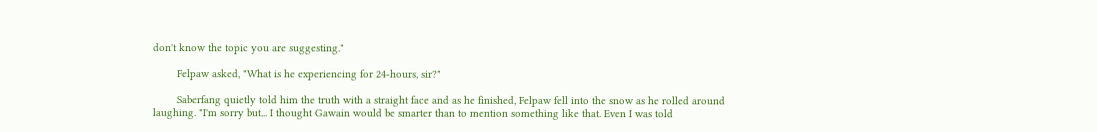don't know the topic you are suggesting."

        Felpaw asked, "What is he experiencing for 24-hours, sir?"

        Saberfang quietly told him the truth with a straight face and as he finished, Felpaw fell into the snow as he rolled around laughing. "I'm sorry but... I thought Gawain would be smarter than to mention something like that. Even I was told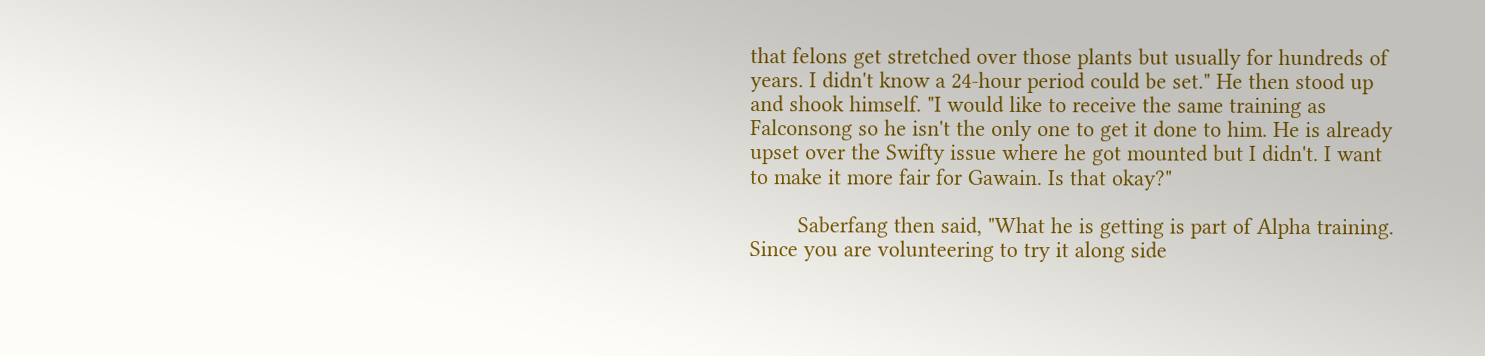that felons get stretched over those plants but usually for hundreds of years. I didn't know a 24-hour period could be set." He then stood up and shook himself. "I would like to receive the same training as Falconsong so he isn't the only one to get it done to him. He is already upset over the Swifty issue where he got mounted but I didn't. I want to make it more fair for Gawain. Is that okay?"

        Saberfang then said, "What he is getting is part of Alpha training. Since you are volunteering to try it along side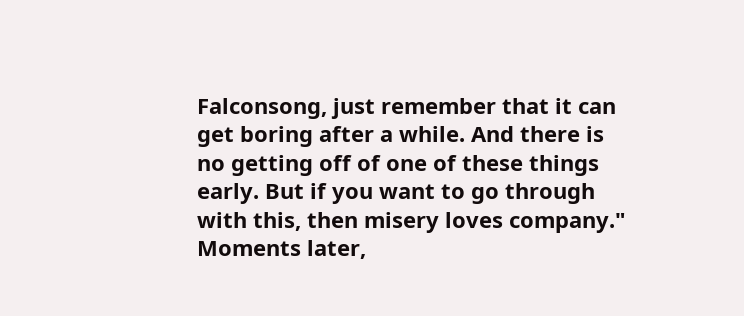Falconsong, just remember that it can get boring after a while. And there is no getting off of one of these things early. But if you want to go through with this, then misery loves company." Moments later,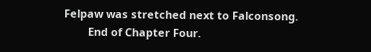Felpaw was stretched next to Falconsong.
        End of Chapter Four.